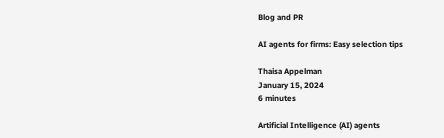Blog and PR

AI agents for firms: Easy selection tips

Thaisa Appelman
January 15, 2024
6 minutes

Artificial Intelligence (AI) agents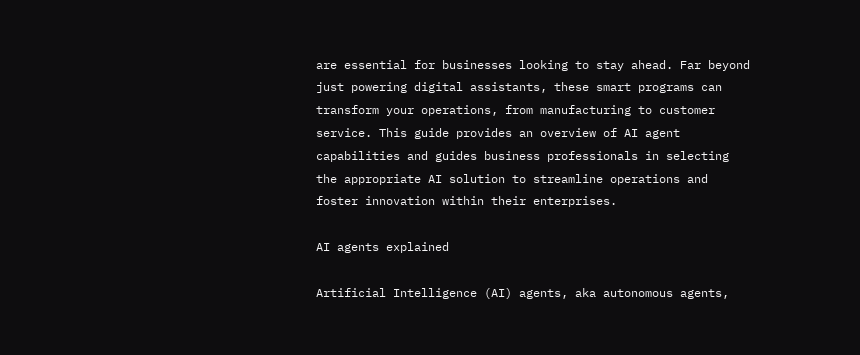are essential for businesses looking to stay ahead. Far beyond just powering digital assistants, these smart programs can transform your operations, from manufacturing to customer service. This guide provides an overview of AI agent capabilities and guides business professionals in selecting the appropriate AI solution to streamline operations and foster innovation within their enterprises.

AI agents explained

Artificial Intelligence (AI) agents, aka autonomous agents,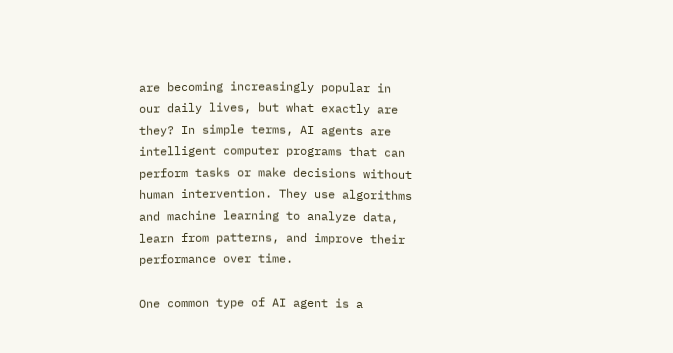are becoming increasingly popular in our daily lives, but what exactly are they? In simple terms, AI agents are intelligent computer programs that can perform tasks or make decisions without human intervention. They use algorithms and machine learning to analyze data, learn from patterns, and improve their performance over time.

One common type of AI agent is a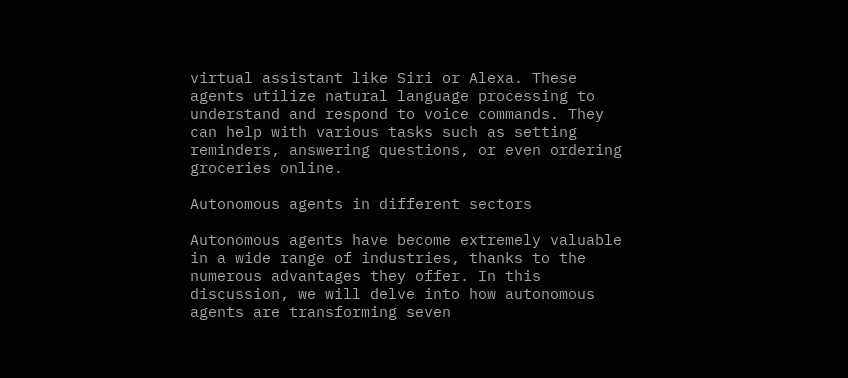virtual assistant like Siri or Alexa. These agents utilize natural language processing to understand and respond to voice commands. They can help with various tasks such as setting reminders, answering questions, or even ordering groceries online.

Autonomous agents in different sectors

Autonomous agents have become extremely valuable in a wide range of industries, thanks to the numerous advantages they offer. In this discussion, we will delve into how autonomous agents are transforming seven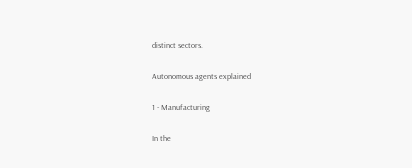distinct sectors.

Autonomous agents explained

1 - Manufacturing

In the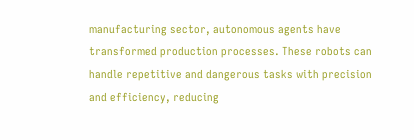manufacturing sector, autonomous agents have transformed production processes. These robots can handle repetitive and dangerous tasks with precision and efficiency, reducing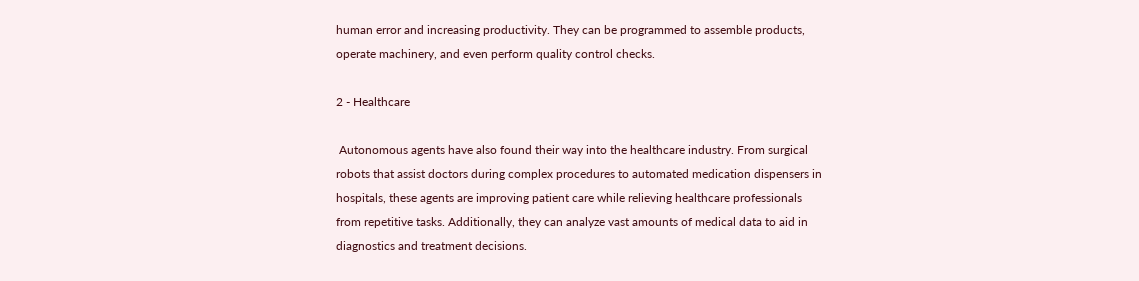human error and increasing productivity. They can be programmed to assemble products, operate machinery, and even perform quality control checks.

2 - Healthcare

 Autonomous agents have also found their way into the healthcare industry. From surgical robots that assist doctors during complex procedures to automated medication dispensers in hospitals, these agents are improving patient care while relieving healthcare professionals from repetitive tasks. Additionally, they can analyze vast amounts of medical data to aid in diagnostics and treatment decisions.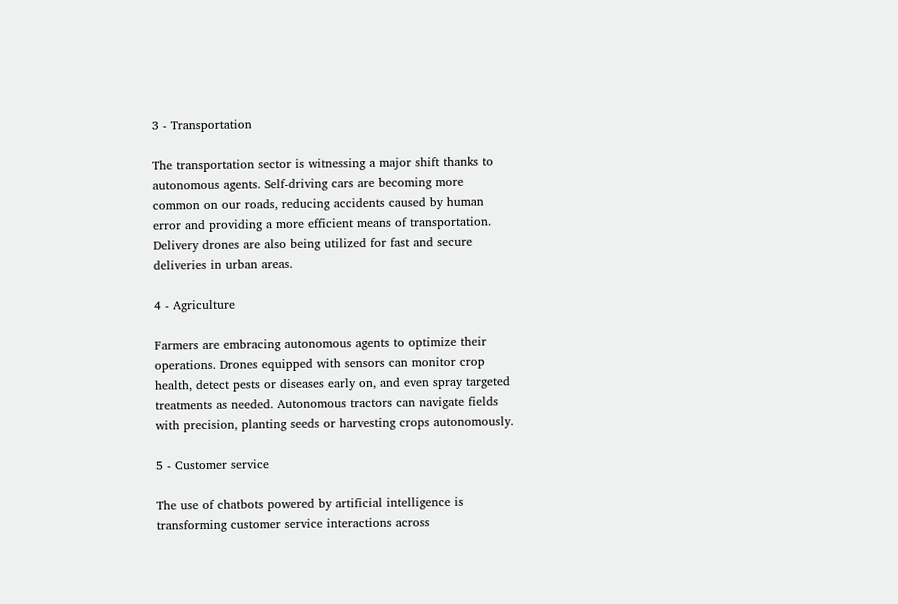3 - Transportation

The transportation sector is witnessing a major shift thanks to autonomous agents. Self-driving cars are becoming more common on our roads, reducing accidents caused by human error and providing a more efficient means of transportation. Delivery drones are also being utilized for fast and secure deliveries in urban areas.

4 - Agriculture

Farmers are embracing autonomous agents to optimize their operations. Drones equipped with sensors can monitor crop health, detect pests or diseases early on, and even spray targeted treatments as needed. Autonomous tractors can navigate fields with precision, planting seeds or harvesting crops autonomously.

5 - Customer service

The use of chatbots powered by artificial intelligence is transforming customer service interactions across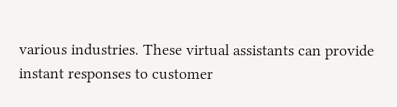various industries. These virtual assistants can provide instant responses to customer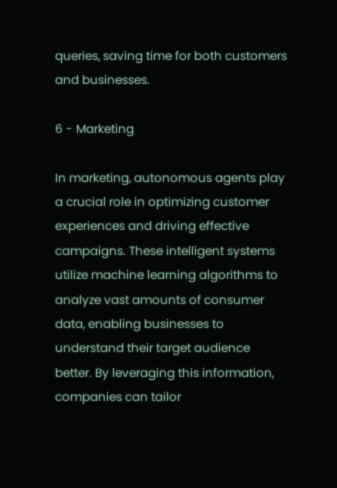queries, saving time for both customers and businesses.

6 - Marketing

In marketing, autonomous agents play a crucial role in optimizing customer experiences and driving effective campaigns. These intelligent systems utilize machine learning algorithms to analyze vast amounts of consumer data, enabling businesses to understand their target audience better. By leveraging this information, companies can tailor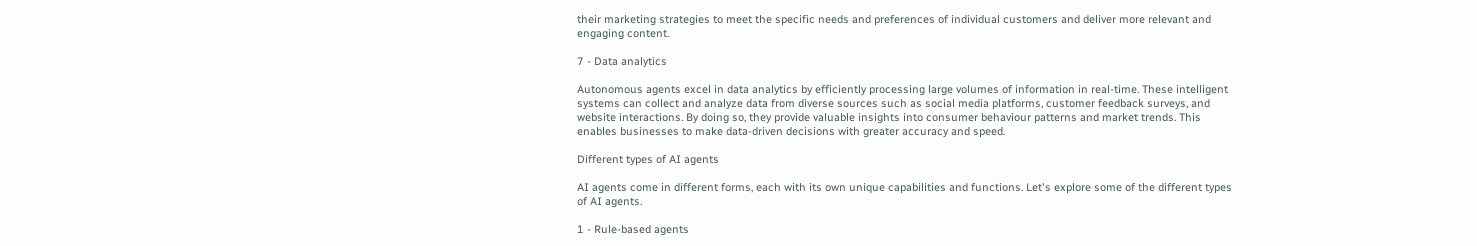their marketing strategies to meet the specific needs and preferences of individual customers and deliver more relevant and engaging content.

7 - Data analytics

Autonomous agents excel in data analytics by efficiently processing large volumes of information in real-time. These intelligent systems can collect and analyze data from diverse sources such as social media platforms, customer feedback surveys, and website interactions. By doing so, they provide valuable insights into consumer behaviour patterns and market trends. This enables businesses to make data-driven decisions with greater accuracy and speed.

Different types of AI agents

AI agents come in different forms, each with its own unique capabilities and functions. Let's explore some of the different types of AI agents.

1 - Rule-based agents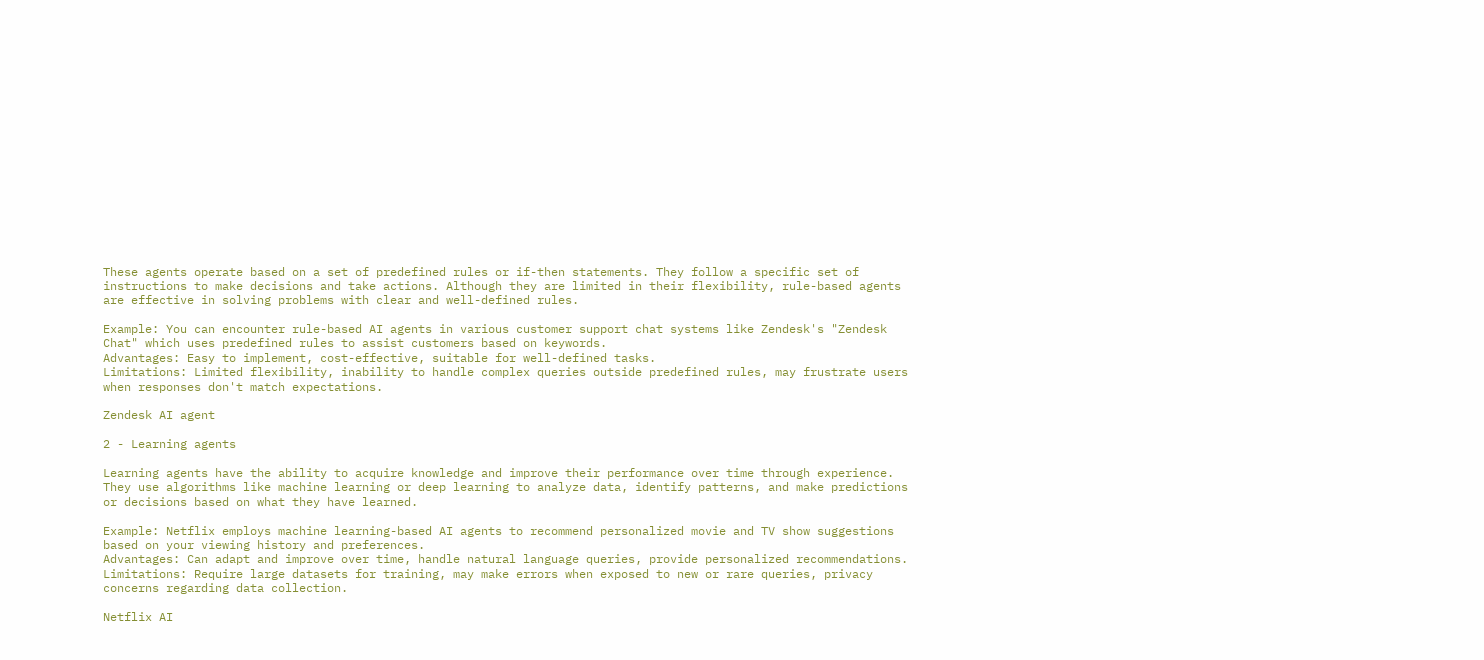These agents operate based on a set of predefined rules or if-then statements. They follow a specific set of instructions to make decisions and take actions. Although they are limited in their flexibility, rule-based agents are effective in solving problems with clear and well-defined rules.

Example: You can encounter rule-based AI agents in various customer support chat systems like Zendesk's "Zendesk Chat" which uses predefined rules to assist customers based on keywords.
Advantages: Easy to implement, cost-effective, suitable for well-defined tasks.
Limitations: Limited flexibility, inability to handle complex queries outside predefined rules, may frustrate users when responses don't match expectations.

Zendesk AI agent

2 - Learning agents

Learning agents have the ability to acquire knowledge and improve their performance over time through experience. They use algorithms like machine learning or deep learning to analyze data, identify patterns, and make predictions or decisions based on what they have learned.

Example: Netflix employs machine learning-based AI agents to recommend personalized movie and TV show suggestions based on your viewing history and preferences.
Advantages: Can adapt and improve over time, handle natural language queries, provide personalized recommendations.
Limitations: Require large datasets for training, may make errors when exposed to new or rare queries, privacy concerns regarding data collection.

Netflix AI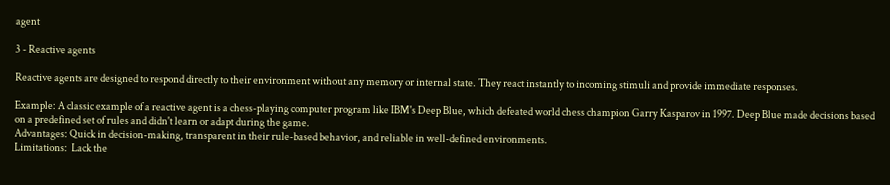agent

3 - Reactive agents

Reactive agents are designed to respond directly to their environment without any memory or internal state. They react instantly to incoming stimuli and provide immediate responses.

Example: A classic example of a reactive agent is a chess-playing computer program like IBM's Deep Blue, which defeated world chess champion Garry Kasparov in 1997. Deep Blue made decisions based on a predefined set of rules and didn't learn or adapt during the game.
Advantages: Quick in decision-making, transparent in their rule-based behavior, and reliable in well-defined environments.
Limitations:  Lack the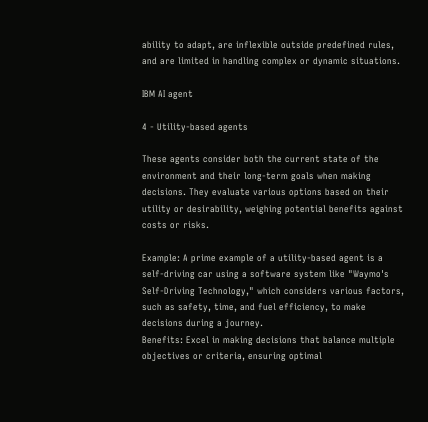ability to adapt, are inflexible outside predefined rules, and are limited in handling complex or dynamic situations.

IBM AI agent

4 - Utility-based agents

These agents consider both the current state of the environment and their long-term goals when making decisions. They evaluate various options based on their utility or desirability, weighing potential benefits against costs or risks.

Example: A prime example of a utility-based agent is a self-driving car using a software system like "Waymo's Self-Driving Technology," which considers various factors, such as safety, time, and fuel efficiency, to make decisions during a journey.
Benefits: Excel in making decisions that balance multiple objectives or criteria, ensuring optimal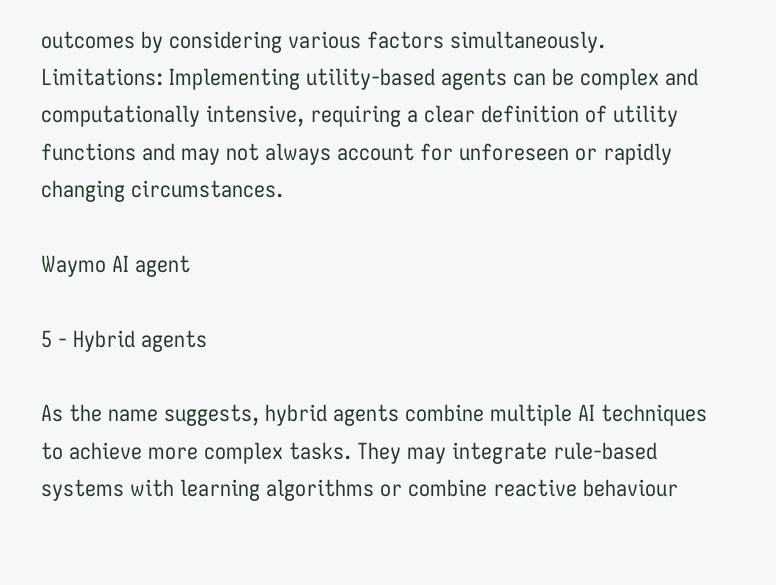outcomes by considering various factors simultaneously.
Limitations: Implementing utility-based agents can be complex and computationally intensive, requiring a clear definition of utility functions and may not always account for unforeseen or rapidly changing circumstances.

Waymo AI agent

5 - Hybrid agents

As the name suggests, hybrid agents combine multiple AI techniques to achieve more complex tasks. They may integrate rule-based systems with learning algorithms or combine reactive behaviour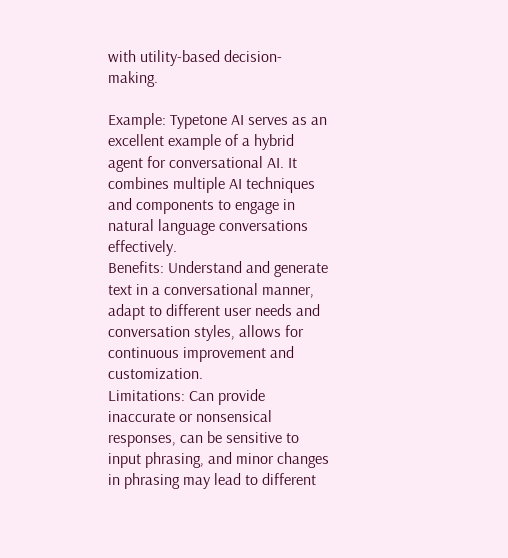with utility-based decision-making.

Example: Typetone AI serves as an excellent example of a hybrid agent for conversational AI. It combines multiple AI techniques and components to engage in natural language conversations effectively.
Benefits: Understand and generate text in a conversational manner, adapt to different user needs and conversation styles, allows for continuous improvement and customization.
Limitations: Can provide inaccurate or nonsensical responses, can be sensitive to input phrasing, and minor changes in phrasing may lead to different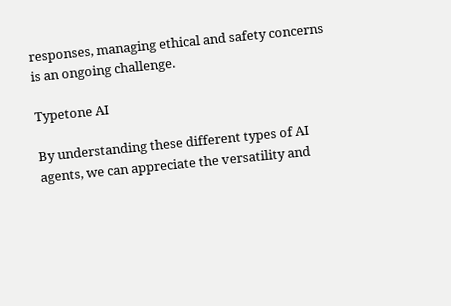responses, managing ethical and safety concerns is an ongoing challenge.

Typetone AI

By understanding these different types of AI agents, we can appreciate the versatility and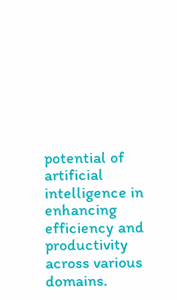potential of artificial intelligence in enhancing efficiency and productivity across various domains.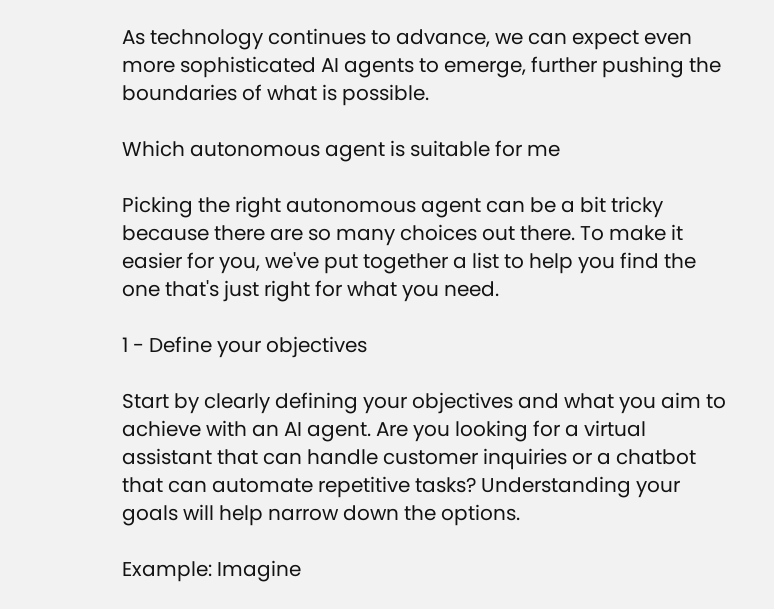As technology continues to advance, we can expect even more sophisticated AI agents to emerge, further pushing the boundaries of what is possible.

Which autonomous agent is suitable for me

Picking the right autonomous agent can be a bit tricky because there are so many choices out there. To make it easier for you, we've put together a list to help you find the one that's just right for what you need.

1 - Define your objectives

Start by clearly defining your objectives and what you aim to achieve with an AI agent. Are you looking for a virtual assistant that can handle customer inquiries or a chatbot that can automate repetitive tasks? Understanding your goals will help narrow down the options.

Example: Imagine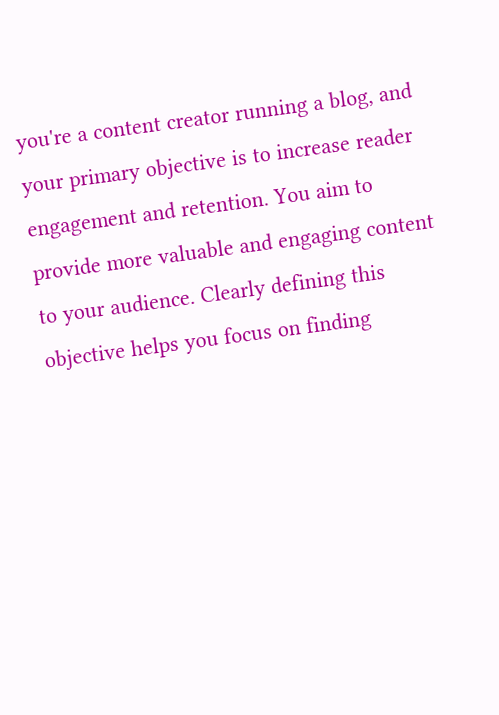you're a content creator running a blog, and your primary objective is to increase reader engagement and retention. You aim to provide more valuable and engaging content to your audience. Clearly defining this objective helps you focus on finding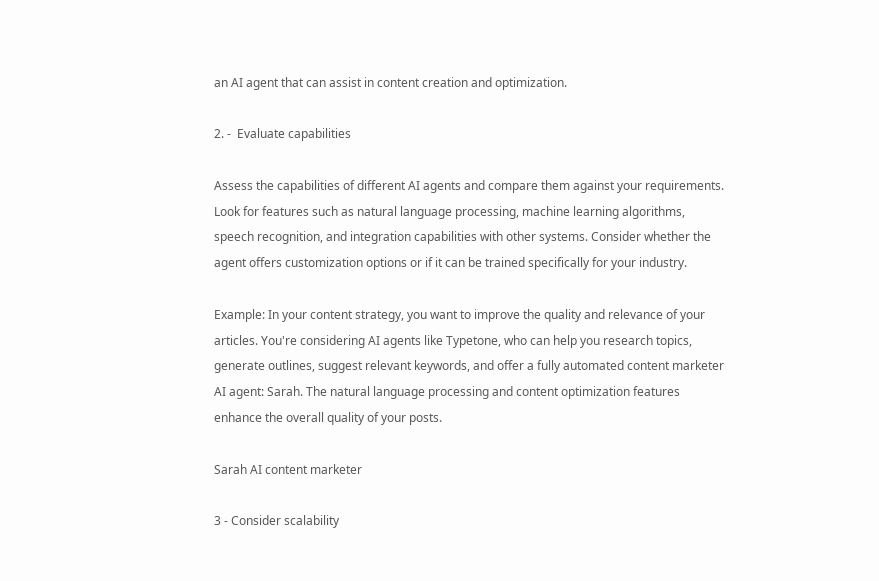an AI agent that can assist in content creation and optimization.

2. -  Evaluate capabilities

Assess the capabilities of different AI agents and compare them against your requirements. Look for features such as natural language processing, machine learning algorithms, speech recognition, and integration capabilities with other systems. Consider whether the agent offers customization options or if it can be trained specifically for your industry.

Example: In your content strategy, you want to improve the quality and relevance of your articles. You're considering AI agents like Typetone, who can help you research topics, generate outlines, suggest relevant keywords, and offer a fully automated content marketer AI agent: Sarah. The natural language processing and content optimization features enhance the overall quality of your posts.

Sarah AI content marketer

3 - Consider scalability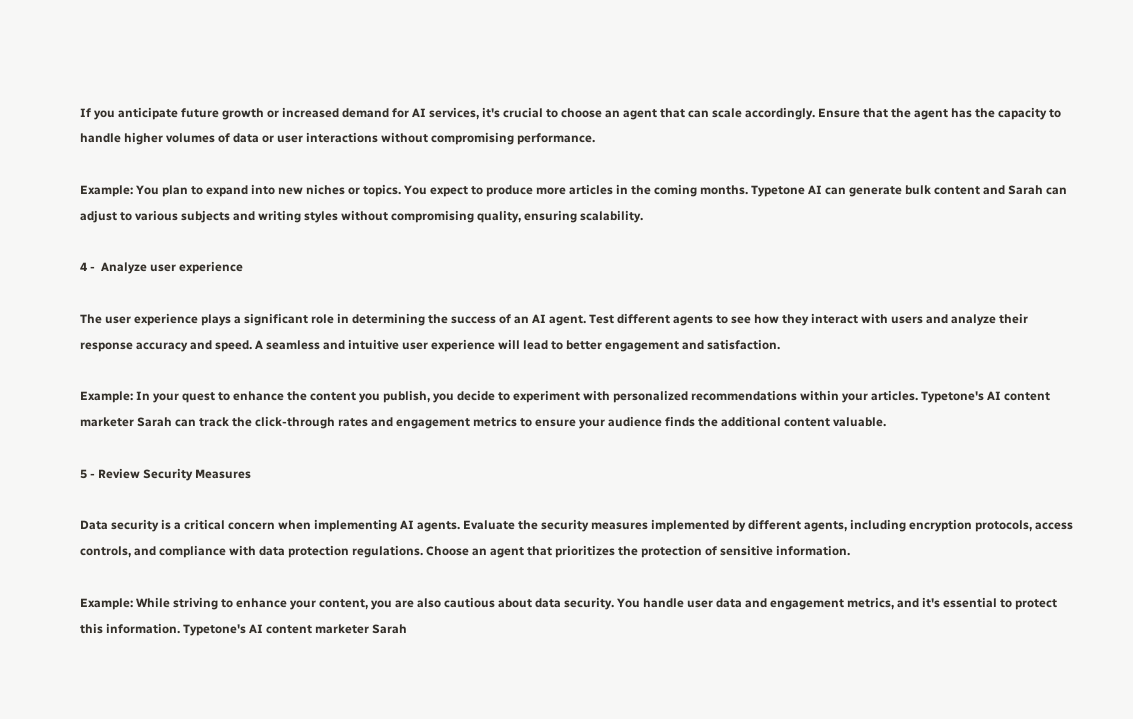If you anticipate future growth or increased demand for AI services, it's crucial to choose an agent that can scale accordingly. Ensure that the agent has the capacity to handle higher volumes of data or user interactions without compromising performance.

Example: You plan to expand into new niches or topics. You expect to produce more articles in the coming months. Typetone AI can generate bulk content and Sarah can adjust to various subjects and writing styles without compromising quality, ensuring scalability.

4 -  Analyze user experience

The user experience plays a significant role in determining the success of an AI agent. Test different agents to see how they interact with users and analyze their response accuracy and speed. A seamless and intuitive user experience will lead to better engagement and satisfaction.

Example: In your quest to enhance the content you publish, you decide to experiment with personalized recommendations within your articles. Typetone's AI content marketer Sarah can track the click-through rates and engagement metrics to ensure your audience finds the additional content valuable.

5 - Review Security Measures

Data security is a critical concern when implementing AI agents. Evaluate the security measures implemented by different agents, including encryption protocols, access controls, and compliance with data protection regulations. Choose an agent that prioritizes the protection of sensitive information.

Example: While striving to enhance your content, you are also cautious about data security. You handle user data and engagement metrics, and it's essential to protect this information. Typetone's AI content marketer Sarah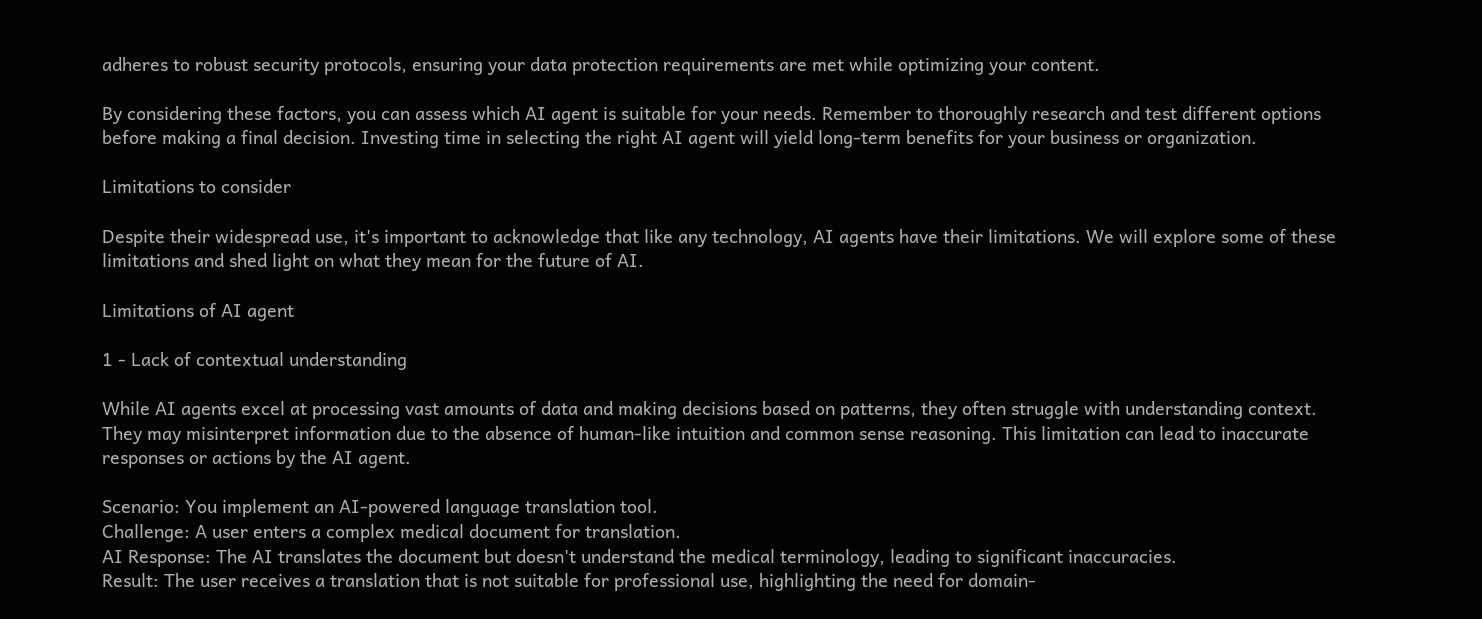adheres to robust security protocols, ensuring your data protection requirements are met while optimizing your content.

By considering these factors, you can assess which AI agent is suitable for your needs. Remember to thoroughly research and test different options before making a final decision. Investing time in selecting the right AI agent will yield long-term benefits for your business or organization.

Limitations to consider

Despite their widespread use, it's important to acknowledge that like any technology, AI agents have their limitations. We will explore some of these limitations and shed light on what they mean for the future of AI.

Limitations of AI agent

1 - Lack of contextual understanding

While AI agents excel at processing vast amounts of data and making decisions based on patterns, they often struggle with understanding context. They may misinterpret information due to the absence of human-like intuition and common sense reasoning. This limitation can lead to inaccurate responses or actions by the AI agent.

Scenario: You implement an AI-powered language translation tool.
Challenge: A user enters a complex medical document for translation.
AI Response: The AI translates the document but doesn't understand the medical terminology, leading to significant inaccuracies.
Result: The user receives a translation that is not suitable for professional use, highlighting the need for domain-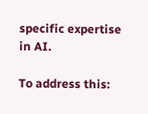specific expertise in AI.

To address this: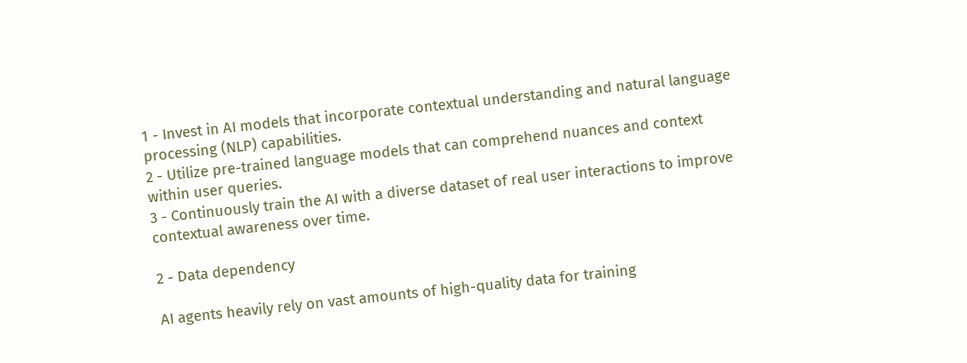1 - Invest in AI models that incorporate contextual understanding and natural language processing (NLP) capabilities.
2 - Utilize pre-trained language models that can comprehend nuances and context within user queries.
3 - Continuously train the AI with a diverse dataset of real user interactions to improve contextual awareness over time.

2 - Data dependency

AI agents heavily rely on vast amounts of high-quality data for training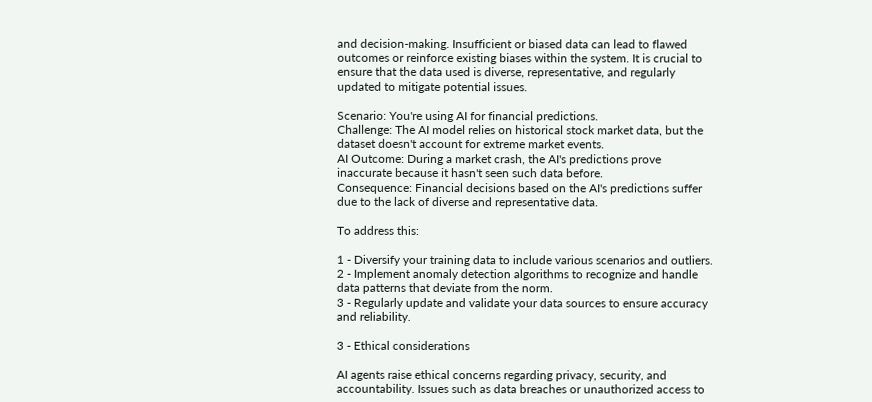and decision-making. Insufficient or biased data can lead to flawed outcomes or reinforce existing biases within the system. It is crucial to ensure that the data used is diverse, representative, and regularly updated to mitigate potential issues.

Scenario: You're using AI for financial predictions.
Challenge: The AI model relies on historical stock market data, but the dataset doesn't account for extreme market events.
AI Outcome: During a market crash, the AI's predictions prove inaccurate because it hasn't seen such data before.
Consequence: Financial decisions based on the AI's predictions suffer due to the lack of diverse and representative data.

To address this:

1 - Diversify your training data to include various scenarios and outliers.
2 - Implement anomaly detection algorithms to recognize and handle data patterns that deviate from the norm.
3 - Regularly update and validate your data sources to ensure accuracy and reliability.

3 - Ethical considerations

AI agents raise ethical concerns regarding privacy, security, and accountability. Issues such as data breaches or unauthorized access to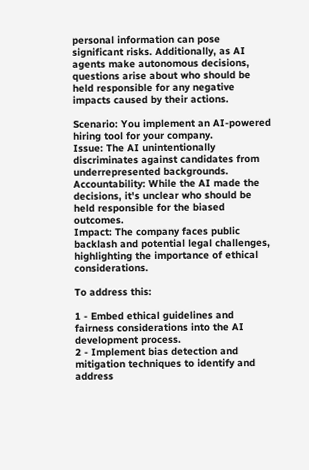personal information can pose significant risks. Additionally, as AI agents make autonomous decisions, questions arise about who should be held responsible for any negative impacts caused by their actions.

Scenario: You implement an AI-powered hiring tool for your company.
Issue: The AI unintentionally discriminates against candidates from underrepresented backgrounds.
Accountability: While the AI made the decisions, it's unclear who should be held responsible for the biased outcomes.
Impact: The company faces public backlash and potential legal challenges, highlighting the importance of ethical considerations.

To address this:

1 - Embed ethical guidelines and fairness considerations into the AI development process.
2 - Implement bias detection and mitigation techniques to identify and address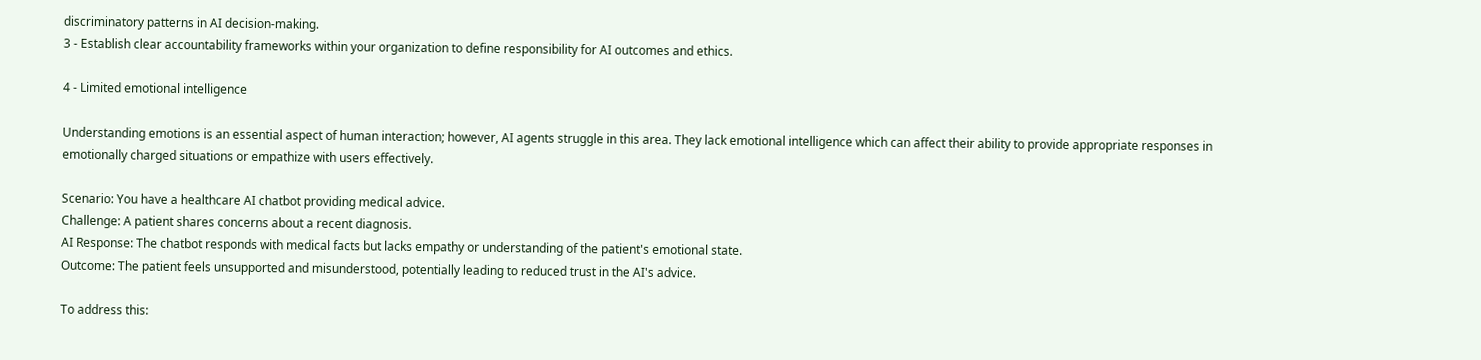discriminatory patterns in AI decision-making.
3 - Establish clear accountability frameworks within your organization to define responsibility for AI outcomes and ethics.

4 - Limited emotional intelligence

Understanding emotions is an essential aspect of human interaction; however, AI agents struggle in this area. They lack emotional intelligence which can affect their ability to provide appropriate responses in emotionally charged situations or empathize with users effectively.

Scenario: You have a healthcare AI chatbot providing medical advice.
Challenge: A patient shares concerns about a recent diagnosis.
AI Response: The chatbot responds with medical facts but lacks empathy or understanding of the patient's emotional state.
Outcome: The patient feels unsupported and misunderstood, potentially leading to reduced trust in the AI's advice.

To address this: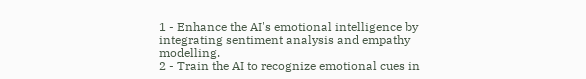1 - Enhance the AI's emotional intelligence by integrating sentiment analysis and empathy modelling.
2 - Train the AI to recognize emotional cues in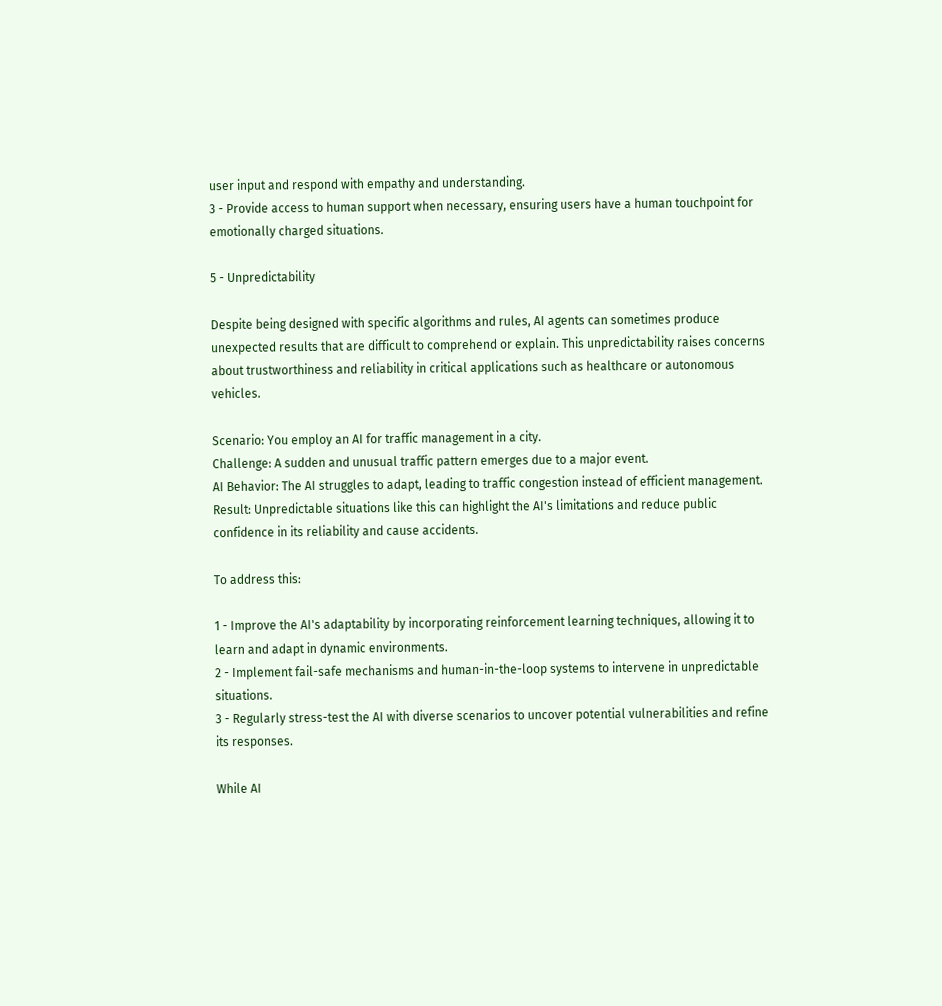user input and respond with empathy and understanding.
3 - Provide access to human support when necessary, ensuring users have a human touchpoint for emotionally charged situations.

5 - Unpredictability

Despite being designed with specific algorithms and rules, AI agents can sometimes produce unexpected results that are difficult to comprehend or explain. This unpredictability raises concerns about trustworthiness and reliability in critical applications such as healthcare or autonomous vehicles.

Scenario: You employ an AI for traffic management in a city.
Challenge: A sudden and unusual traffic pattern emerges due to a major event.
AI Behavior: The AI struggles to adapt, leading to traffic congestion instead of efficient management.
Result: Unpredictable situations like this can highlight the AI's limitations and reduce public confidence in its reliability and cause accidents.

To address this:

1 - Improve the AI's adaptability by incorporating reinforcement learning techniques, allowing it to learn and adapt in dynamic environments.
2 - Implement fail-safe mechanisms and human-in-the-loop systems to intervene in unpredictable situations.
3 - Regularly stress-test the AI with diverse scenarios to uncover potential vulnerabilities and refine its responses.

While AI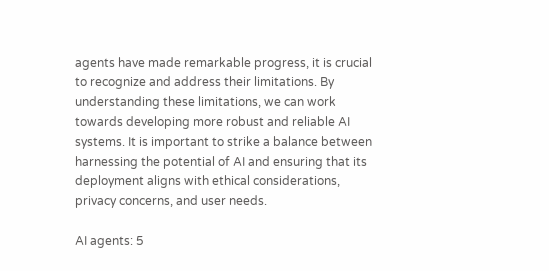agents have made remarkable progress, it is crucial to recognize and address their limitations. By understanding these limitations, we can work towards developing more robust and reliable AI systems. It is important to strike a balance between harnessing the potential of AI and ensuring that its deployment aligns with ethical considerations, privacy concerns, and user needs.

AI agents: 5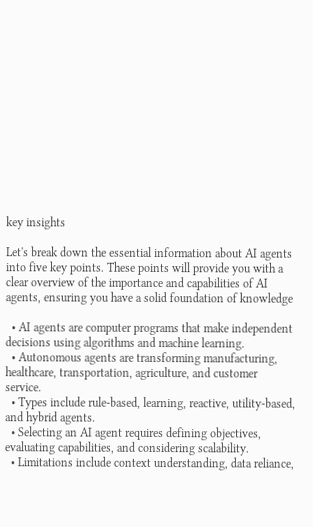key insights

Let's break down the essential information about AI agents into five key points. These points will provide you with a clear overview of the importance and capabilities of AI agents, ensuring you have a solid foundation of knowledge

  • AI agents are computer programs that make independent decisions using algorithms and machine learning.
  • Autonomous agents are transforming manufacturing, healthcare, transportation, agriculture, and customer service.
  • Types include rule-based, learning, reactive, utility-based, and hybrid agents.
  • Selecting an AI agent requires defining objectives, evaluating capabilities, and considering scalability.
  • Limitations include context understanding, data reliance,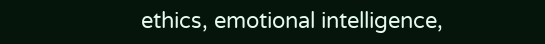ethics, emotional intelligence,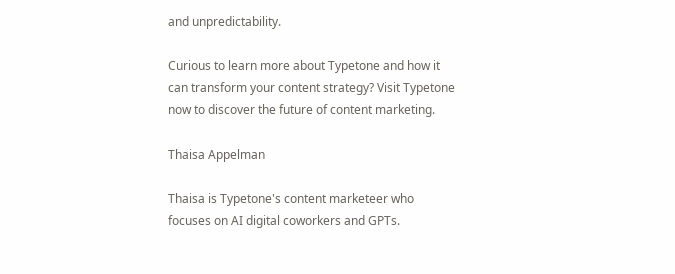and unpredictability.

Curious to learn more about Typetone and how it can transform your content strategy? Visit Typetone now to discover the future of content marketing.

Thaisa Appelman

Thaisa is Typetone's content marketeer who focuses on AI digital coworkers and GPTs.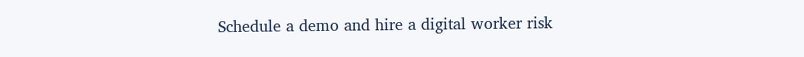Schedule a demo and hire a digital worker risk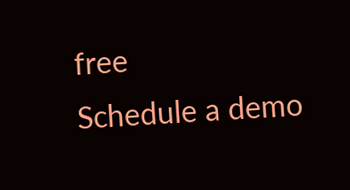free
Schedule a demo